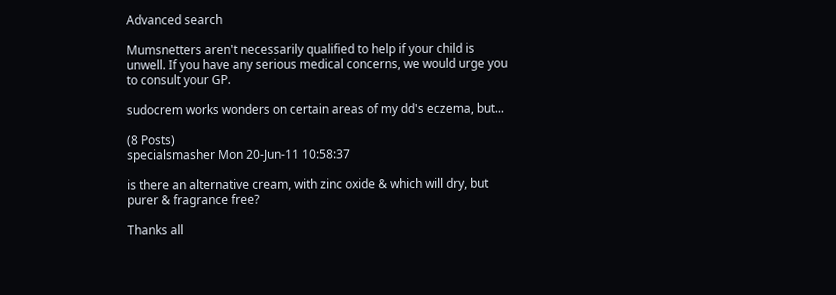Advanced search

Mumsnetters aren't necessarily qualified to help if your child is unwell. If you have any serious medical concerns, we would urge you to consult your GP.

sudocrem works wonders on certain areas of my dd's eczema, but...

(8 Posts)
specialsmasher Mon 20-Jun-11 10:58:37

is there an alternative cream, with zinc oxide & which will dry, but purer & fragrance free?

Thanks all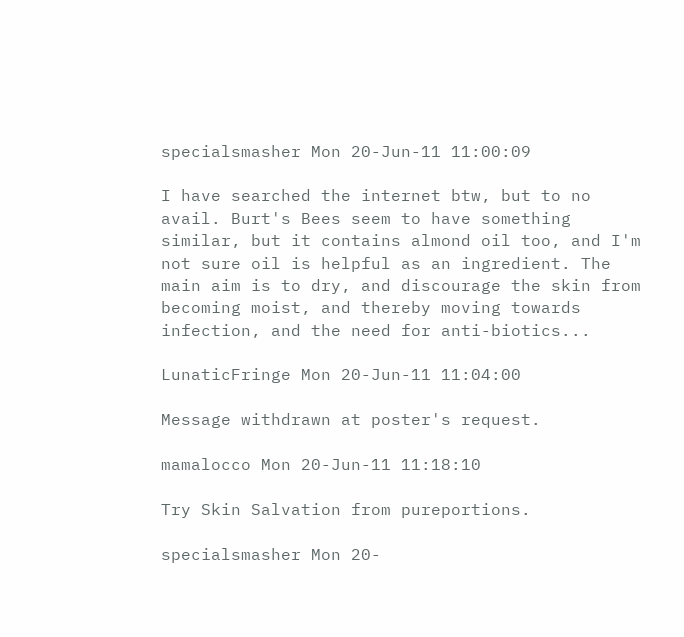specialsmasher Mon 20-Jun-11 11:00:09

I have searched the internet btw, but to no avail. Burt's Bees seem to have something similar, but it contains almond oil too, and I'm not sure oil is helpful as an ingredient. The main aim is to dry, and discourage the skin from becoming moist, and thereby moving towards infection, and the need for anti-biotics...

LunaticFringe Mon 20-Jun-11 11:04:00

Message withdrawn at poster's request.

mamalocco Mon 20-Jun-11 11:18:10

Try Skin Salvation from pureportions.

specialsmasher Mon 20-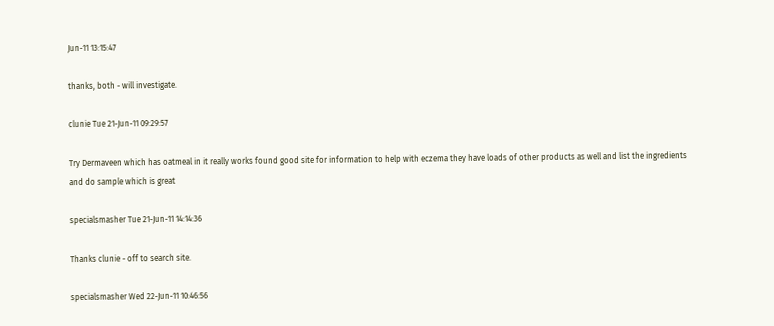Jun-11 13:15:47

thanks, both - will investigate.

clunie Tue 21-Jun-11 09:29:57

Try Dermaveen which has oatmeal in it really works found good site for information to help with eczema they have loads of other products as well and list the ingredients and do sample which is great

specialsmasher Tue 21-Jun-11 14:14:36

Thanks clunie - off to search site.

specialsmasher Wed 22-Jun-11 10:46:56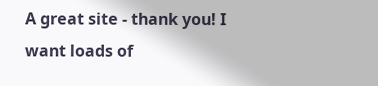A great site - thank you! I want loads of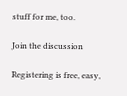stuff for me, too.

Join the discussion

Registering is free, easy,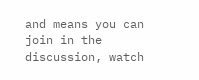and means you can join in the discussion, watch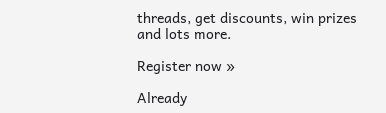threads, get discounts, win prizes and lots more.

Register now »

Already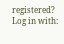registered? Log in with: